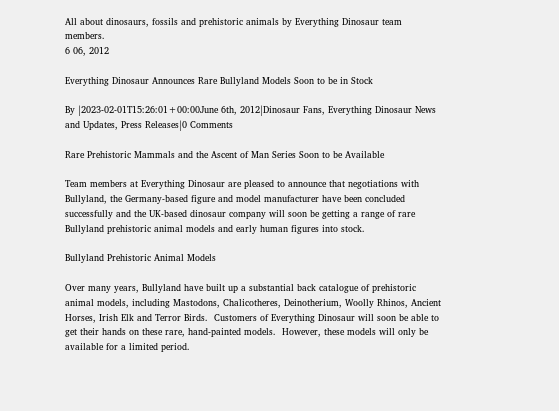All about dinosaurs, fossils and prehistoric animals by Everything Dinosaur team members.
6 06, 2012

Everything Dinosaur Announces Rare Bullyland Models Soon to be in Stock

By |2023-02-01T15:26:01+00:00June 6th, 2012|Dinosaur Fans, Everything Dinosaur News and Updates, Press Releases|0 Comments

Rare Prehistoric Mammals and the Ascent of Man Series Soon to be Available

Team members at Everything Dinosaur are pleased to announce that negotiations with Bullyland, the Germany-based figure and model manufacturer have been concluded successfully and the UK-based dinosaur company will soon be getting a range of rare Bullyland prehistoric animal models and early human figures into stock.

Bullyland Prehistoric Animal Models

Over many years, Bullyland have built up a substantial back catalogue of prehistoric animal models, including Mastodons, Chalicotheres, Deinotherium, Woolly Rhinos, Ancient Horses, Irish Elk and Terror Birds.  Customers of Everything Dinosaur will soon be able to get their hands on these rare, hand-painted models.  However, these models will only be available for a limited period.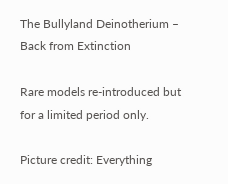The Bullyland Deinotherium – Back from Extinction

Rare models re-introduced but for a limited period only.

Picture credit: Everything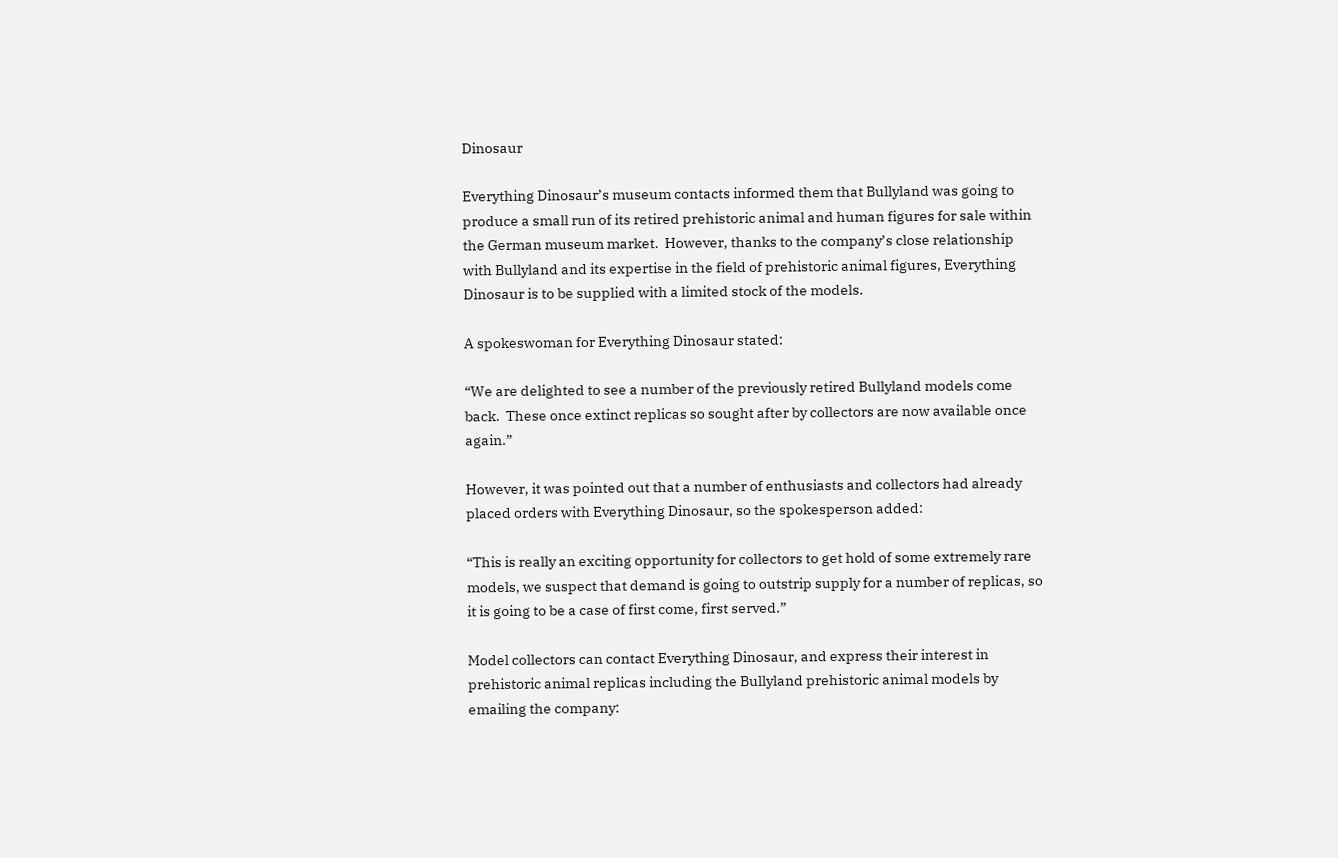Dinosaur

Everything Dinosaur’s museum contacts informed them that Bullyland was going to produce a small run of its retired prehistoric animal and human figures for sale within the German museum market.  However, thanks to the company’s close relationship with Bullyland and its expertise in the field of prehistoric animal figures, Everything Dinosaur is to be supplied with a limited stock of the models.

A spokeswoman for Everything Dinosaur stated:

“We are delighted to see a number of the previously retired Bullyland models come back.  These once extinct replicas so sought after by collectors are now available once again.”

However, it was pointed out that a number of enthusiasts and collectors had already placed orders with Everything Dinosaur, so the spokesperson added:

“This is really an exciting opportunity for collectors to get hold of some extremely rare models, we suspect that demand is going to outstrip supply for a number of replicas, so it is going to be a case of first come, first served.”

Model collectors can contact Everything Dinosaur, and express their interest in prehistoric animal replicas including the Bullyland prehistoric animal models by emailing the company: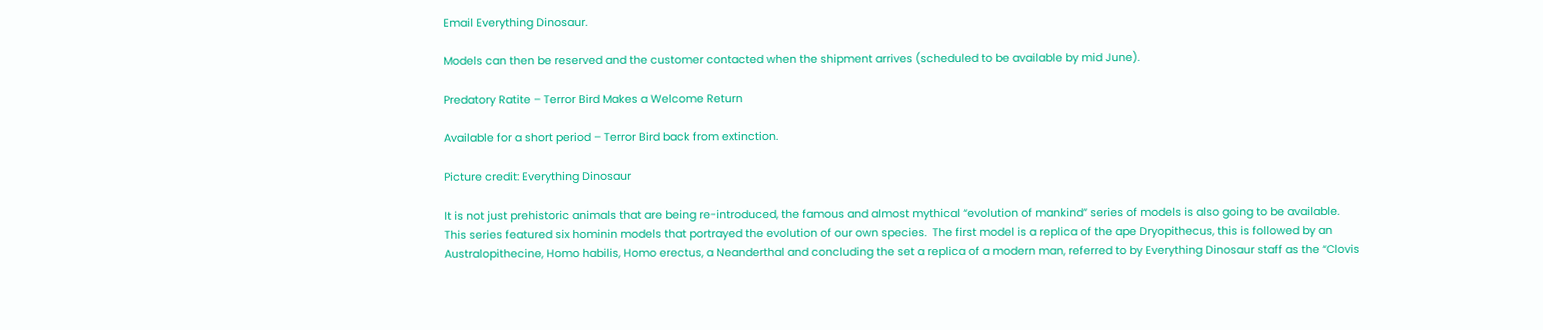Email Everything Dinosaur.

Models can then be reserved and the customer contacted when the shipment arrives (scheduled to be available by mid June).

Predatory Ratite – Terror Bird Makes a Welcome Return

Available for a short period – Terror Bird back from extinction.

Picture credit: Everything Dinosaur

It is not just prehistoric animals that are being re-introduced, the famous and almost mythical “evolution of mankind” series of models is also going to be available.  This series featured six hominin models that portrayed the evolution of our own species.  The first model is a replica of the ape Dryopithecus, this is followed by an Australopithecine, Homo habilis, Homo erectus, a Neanderthal and concluding the set a replica of a modern man, referred to by Everything Dinosaur staff as the “Clovis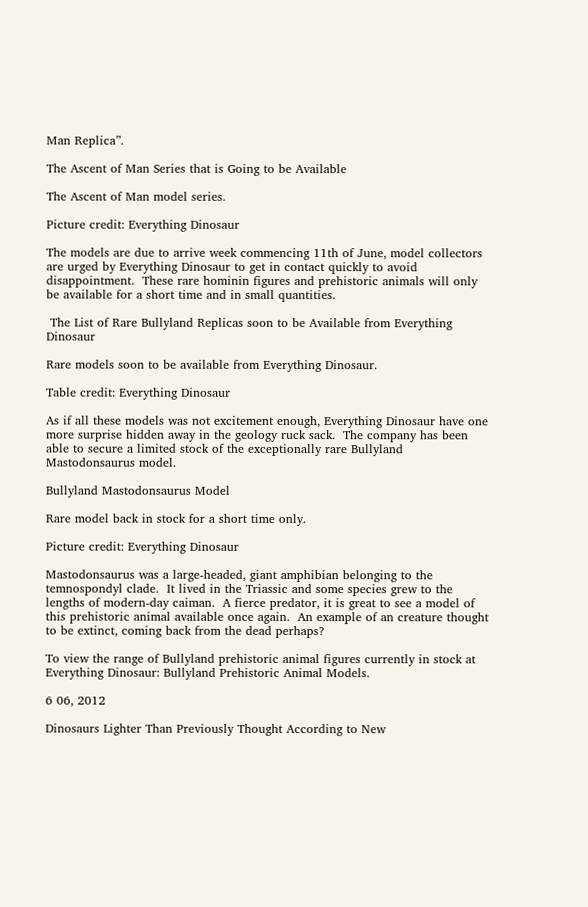Man Replica”.

The Ascent of Man Series that is Going to be Available

The Ascent of Man model series.

Picture credit: Everything Dinosaur

The models are due to arrive week commencing 11th of June, model collectors are urged by Everything Dinosaur to get in contact quickly to avoid disappointment.  These rare hominin figures and prehistoric animals will only be available for a short time and in small quantities.

 The List of Rare Bullyland Replicas soon to be Available from Everything Dinosaur

Rare models soon to be available from Everything Dinosaur.

Table credit: Everything Dinosaur

As if all these models was not excitement enough, Everything Dinosaur have one more surprise hidden away in the geology ruck sack.  The company has been able to secure a limited stock of the exceptionally rare Bullyland Mastodonsaurus model.

Bullyland Mastodonsaurus Model

Rare model back in stock for a short time only.

Picture credit: Everything Dinosaur

Mastodonsaurus was a large-headed, giant amphibian belonging to the temnospondyl clade.  It lived in the Triassic and some species grew to the lengths of modern-day caiman.  A fierce predator, it is great to see a model of this prehistoric animal available once again.  An example of an creature thought to be extinct, coming back from the dead perhaps?

To view the range of Bullyland prehistoric animal figures currently in stock at Everything Dinosaur: Bullyland Prehistoric Animal Models.

6 06, 2012

Dinosaurs Lighter Than Previously Thought According to New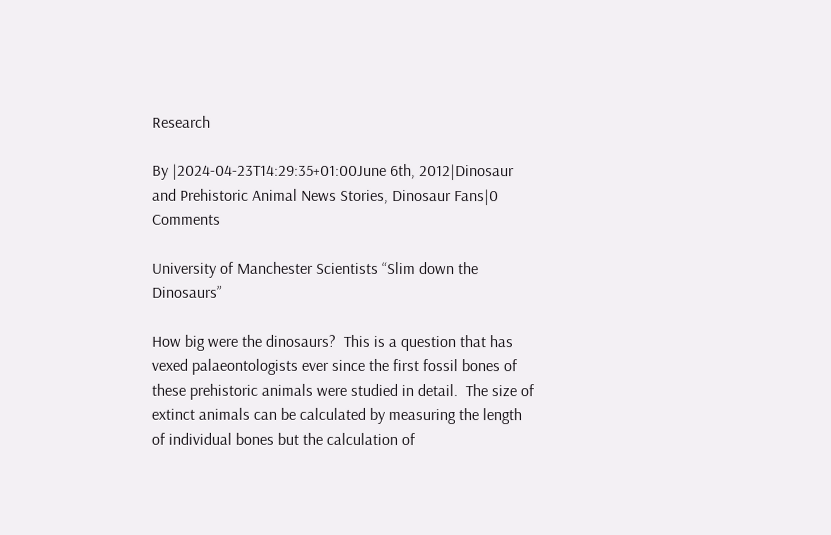Research

By |2024-04-23T14:29:35+01:00June 6th, 2012|Dinosaur and Prehistoric Animal News Stories, Dinosaur Fans|0 Comments

University of Manchester Scientists “Slim down the Dinosaurs”

How big were the dinosaurs?  This is a question that has vexed palaeontologists ever since the first fossil bones of these prehistoric animals were studied in detail.  The size of extinct animals can be calculated by measuring the length of individual bones but the calculation of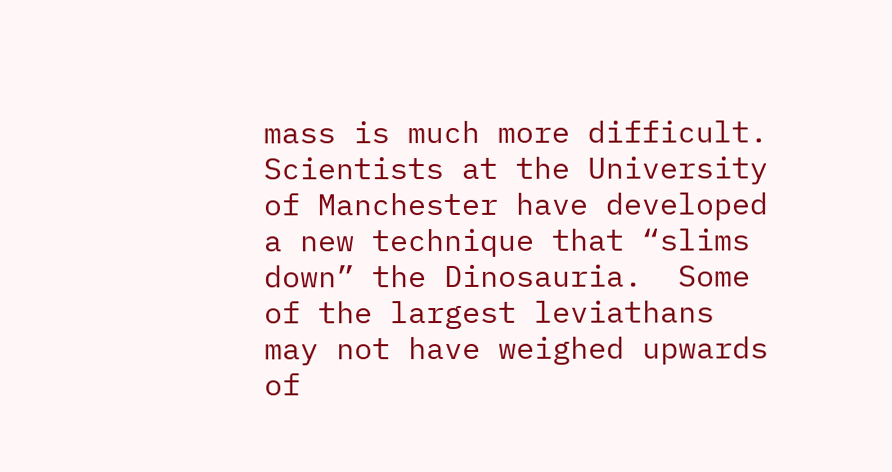mass is much more difficult.  Scientists at the University of Manchester have developed a new technique that “slims down” the Dinosauria.  Some of the largest leviathans may not have weighed upwards of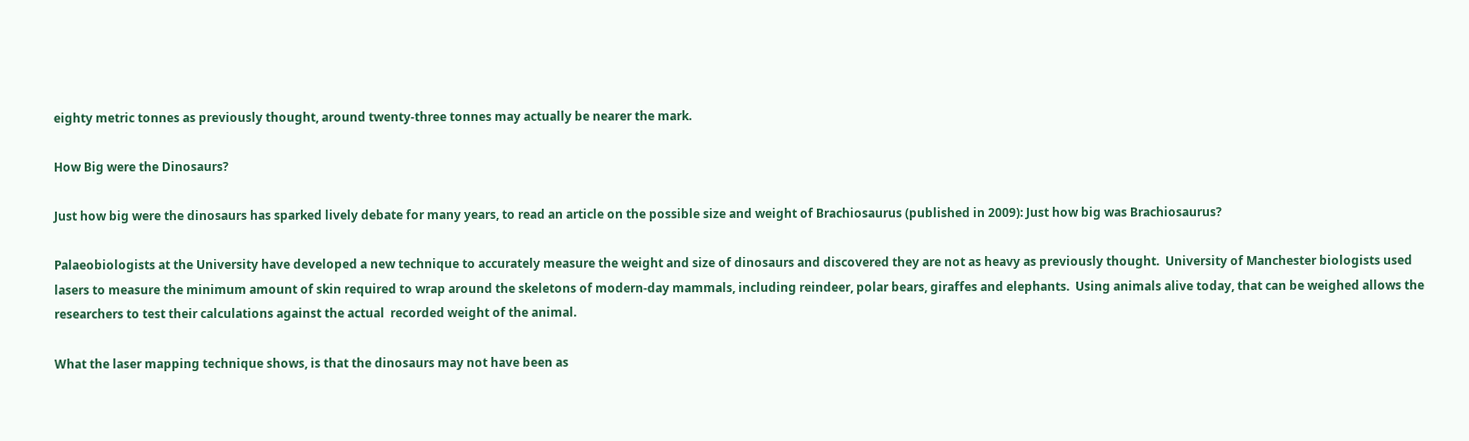eighty metric tonnes as previously thought, around twenty-three tonnes may actually be nearer the mark.

How Big were the Dinosaurs?

Just how big were the dinosaurs has sparked lively debate for many years, to read an article on the possible size and weight of Brachiosaurus (published in 2009): Just how big was Brachiosaurus?

Palaeobiologists at the University have developed a new technique to accurately measure the weight and size of dinosaurs and discovered they are not as heavy as previously thought.  University of Manchester biologists used lasers to measure the minimum amount of skin required to wrap around the skeletons of modern-day mammals, including reindeer, polar bears, giraffes and elephants.  Using animals alive today, that can be weighed allows the researchers to test their calculations against the actual  recorded weight of the animal.

What the laser mapping technique shows, is that the dinosaurs may not have been as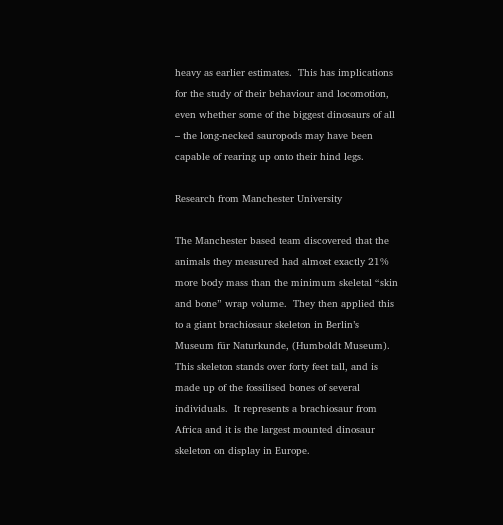heavy as earlier estimates.  This has implications for the study of their behaviour and locomotion, even whether some of the biggest dinosaurs of all – the long-necked sauropods may have been capable of rearing up onto their hind legs.

Research from Manchester University

The Manchester based team discovered that the animals they measured had almost exactly 21% more body mass than the minimum skeletal “skin and bone” wrap volume.  They then applied this to a giant brachiosaur skeleton in Berlin’s Museum für Naturkunde, (Humboldt Museum).  This skeleton stands over forty feet tall, and is made up of the fossilised bones of several individuals.  It represents a brachiosaur from Africa and it is the largest mounted dinosaur skeleton on display in Europe.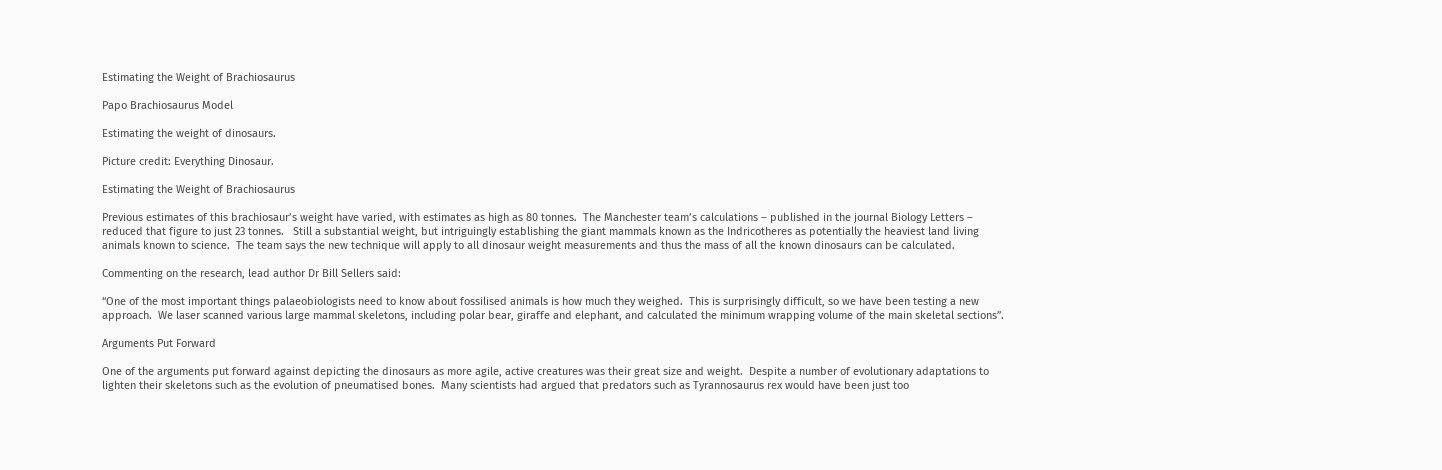Estimating the Weight of Brachiosaurus

Papo Brachiosaurus Model

Estimating the weight of dinosaurs.

Picture credit: Everything Dinosaur.

Estimating the Weight of Brachiosaurus

Previous estimates of this brachiosaur’s weight have varied, with estimates as high as 80 tonnes.  The Manchester team’s calculations – published in the journal Biology Letters – reduced that figure to just 23 tonnes.   Still a substantial weight, but intriguingly establishing the giant mammals known as the Indricotheres as potentially the heaviest land living animals known to science.  The team says the new technique will apply to all dinosaur weight measurements and thus the mass of all the known dinosaurs can be calculated.

Commenting on the research, lead author Dr Bill Sellers said:

“One of the most important things palaeobiologists need to know about fossilised animals is how much they weighed.  This is surprisingly difficult, so we have been testing a new approach.  We laser scanned various large mammal skeletons, including polar bear, giraffe and elephant, and calculated the minimum wrapping volume of the main skeletal sections”.

Arguments Put Forward

One of the arguments put forward against depicting the dinosaurs as more agile, active creatures was their great size and weight.  Despite a number of evolutionary adaptations to lighten their skeletons such as the evolution of pneumatised bones.  Many scientists had argued that predators such as Tyrannosaurus rex would have been just too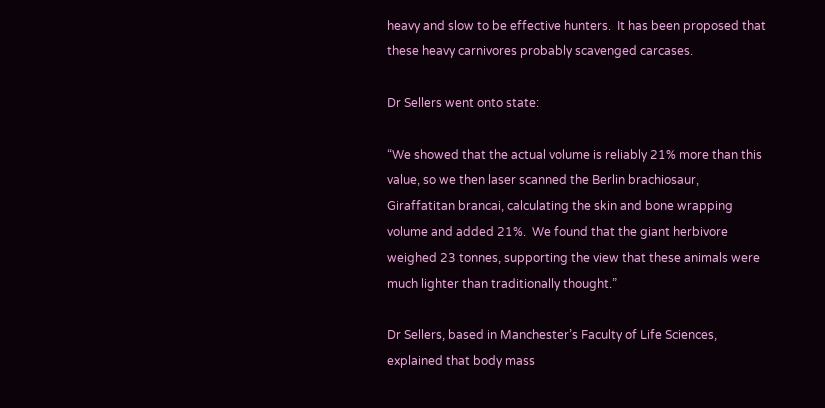heavy and slow to be effective hunters.  It has been proposed that these heavy carnivores probably scavenged carcases.

Dr Sellers went onto state:

“We showed that the actual volume is reliably 21% more than this value, so we then laser scanned the Berlin brachiosaur, Giraffatitan brancai, calculating the skin and bone wrapping volume and added 21%.  We found that the giant herbivore weighed 23 tonnes, supporting the view that these animals were much lighter than traditionally thought.”

Dr Sellers, based in Manchester’s Faculty of Life Sciences, explained that body mass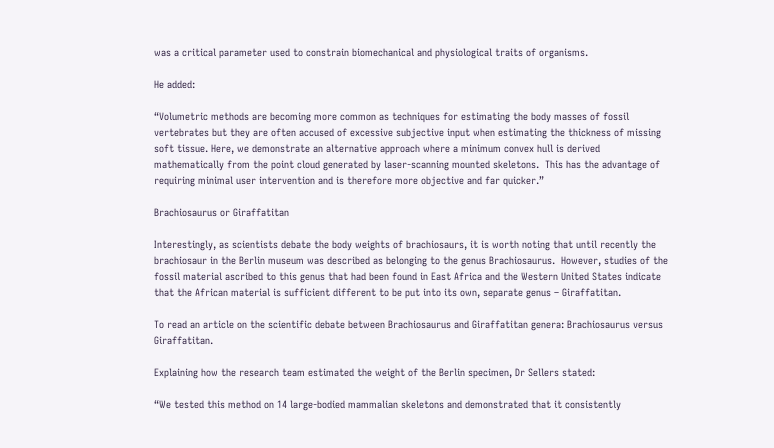was a critical parameter used to constrain biomechanical and physiological traits of organisms.

He added:

“Volumetric methods are becoming more common as techniques for estimating the body masses of fossil vertebrates but they are often accused of excessive subjective input when estimating the thickness of missing soft tissue. Here, we demonstrate an alternative approach where a minimum convex hull is derived mathematically from the point cloud generated by laser-scanning mounted skeletons.  This has the advantage of requiring minimal user intervention and is therefore more objective and far quicker.”

Brachiosaurus or Giraffatitan

Interestingly, as scientists debate the body weights of brachiosaurs, it is worth noting that until recently the brachiosaur in the Berlin museum was described as belonging to the genus Brachiosaurus.  However, studies of the fossil material ascribed to this genus that had been found in East Africa and the Western United States indicate that the African material is sufficient different to be put into its own, separate genus – Giraffatitan.

To read an article on the scientific debate between Brachiosaurus and Giraffatitan genera: Brachiosaurus versus Giraffatitan.

Explaining how the research team estimated the weight of the Berlin specimen, Dr Sellers stated:

“We tested this method on 14 large-bodied mammalian skeletons and demonstrated that it consistently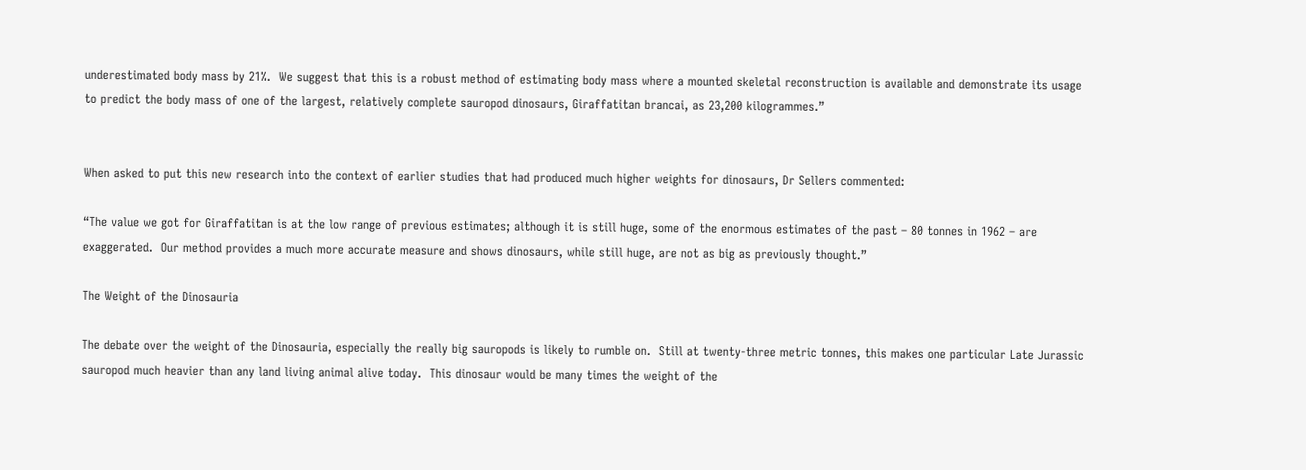underestimated body mass by 21%.  We suggest that this is a robust method of estimating body mass where a mounted skeletal reconstruction is available and demonstrate its usage to predict the body mass of one of the largest, relatively complete sauropod dinosaurs, Giraffatitan brancai, as 23,200 kilogrammes.”


When asked to put this new research into the context of earlier studies that had produced much higher weights for dinosaurs, Dr Sellers commented:

“The value we got for Giraffatitan is at the low range of previous estimates; although it is still huge, some of the enormous estimates of the past – 80 tonnes in 1962 – are exaggerated.  Our method provides a much more accurate measure and shows dinosaurs, while still huge, are not as big as previously thought.”

The Weight of the Dinosauria

The debate over the weight of the Dinosauria, especially the really big sauropods is likely to rumble on.  Still at twenty-three metric tonnes, this makes one particular Late Jurassic sauropod much heavier than any land living animal alive today.  This dinosaur would be many times the weight of the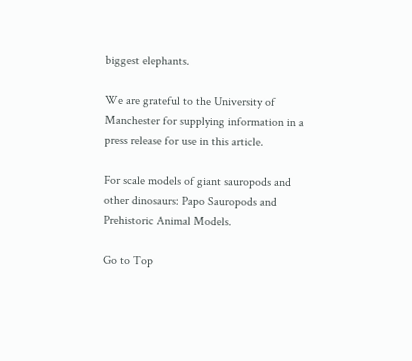biggest elephants.

We are grateful to the University of Manchester for supplying information in a press release for use in this article.

For scale models of giant sauropods and other dinosaurs: Papo Sauropods and Prehistoric Animal Models.

Go to Top